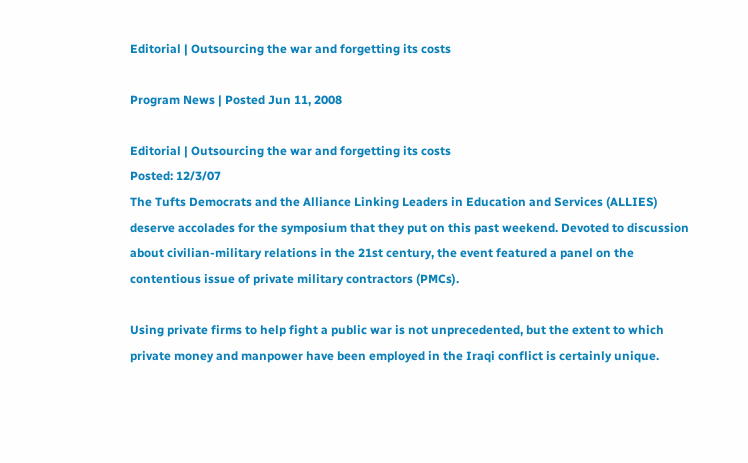Editorial | Outsourcing the war and forgetting its costs

Program News | Posted Jun 11, 2008

Editorial | Outsourcing the war and forgetting its costs
Posted: 12/3/07
The Tufts Democrats and the Alliance Linking Leaders in Education and Services (ALLIES) deserve accolades for the symposium that they put on this past weekend. Devoted to discussion about civilian-military relations in the 21st century, the event featured a panel on the contentious issue of private military contractors (PMCs).

Using private firms to help fight a public war is not unprecedented, but the extent to which private money and manpower have been employed in the Iraqi conflict is certainly unique.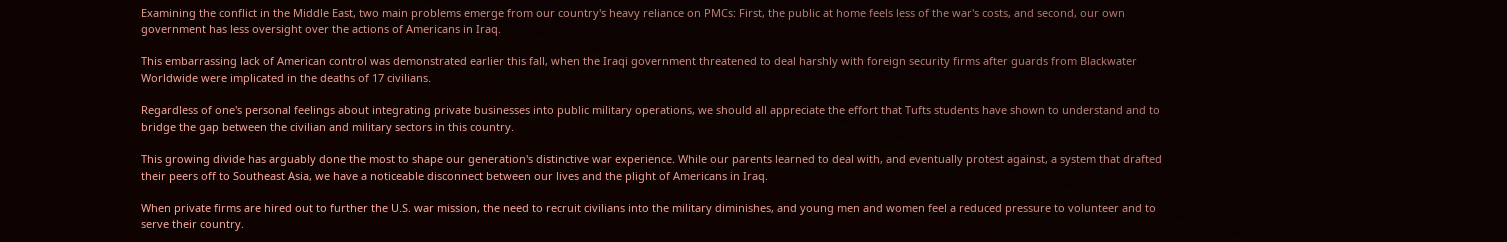Examining the conflict in the Middle East, two main problems emerge from our country's heavy reliance on PMCs: First, the public at home feels less of the war's costs, and second, our own government has less oversight over the actions of Americans in Iraq.

This embarrassing lack of American control was demonstrated earlier this fall, when the Iraqi government threatened to deal harshly with foreign security firms after guards from Blackwater Worldwide were implicated in the deaths of 17 civilians.

Regardless of one's personal feelings about integrating private businesses into public military operations, we should all appreciate the effort that Tufts students have shown to understand and to bridge the gap between the civilian and military sectors in this country.

This growing divide has arguably done the most to shape our generation's distinctive war experience. While our parents learned to deal with, and eventually protest against, a system that drafted their peers off to Southeast Asia, we have a noticeable disconnect between our lives and the plight of Americans in Iraq.

When private firms are hired out to further the U.S. war mission, the need to recruit civilians into the military diminishes, and young men and women feel a reduced pressure to volunteer and to serve their country.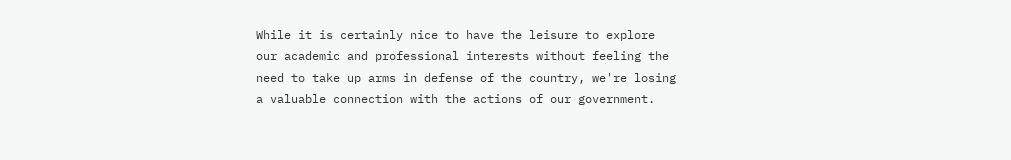While it is certainly nice to have the leisure to explore our academic and professional interests without feeling the need to take up arms in defense of the country, we're losing a valuable connection with the actions of our government.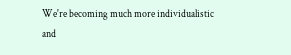We're becoming much more individualistic and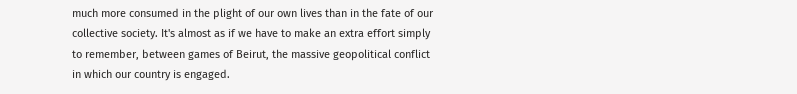much more consumed in the plight of our own lives than in the fate of our collective society. It's almost as if we have to make an extra effort simply to remember, between games of Beirut, the massive geopolitical conflict in which our country is engaged.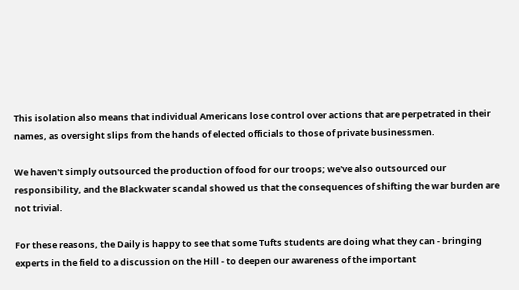This isolation also means that individual Americans lose control over actions that are perpetrated in their names, as oversight slips from the hands of elected officials to those of private businessmen.

We haven't simply outsourced the production of food for our troops; we've also outsourced our responsibility, and the Blackwater scandal showed us that the consequences of shifting the war burden are not trivial.

For these reasons, the Daily is happy to see that some Tufts students are doing what they can - bringing experts in the field to a discussion on the Hill - to deepen our awareness of the important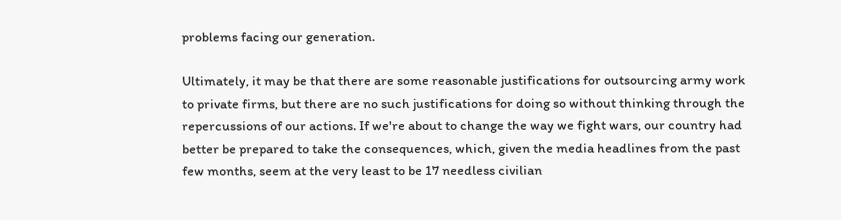problems facing our generation.

Ultimately, it may be that there are some reasonable justifications for outsourcing army work to private firms, but there are no such justifications for doing so without thinking through the repercussions of our actions. If we're about to change the way we fight wars, our country had better be prepared to take the consequences, which, given the media headlines from the past few months, seem at the very least to be 17 needless civilian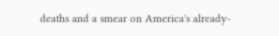deaths and a smear on America's already-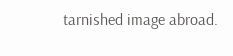tarnished image abroad.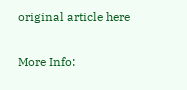original article here

More Info: